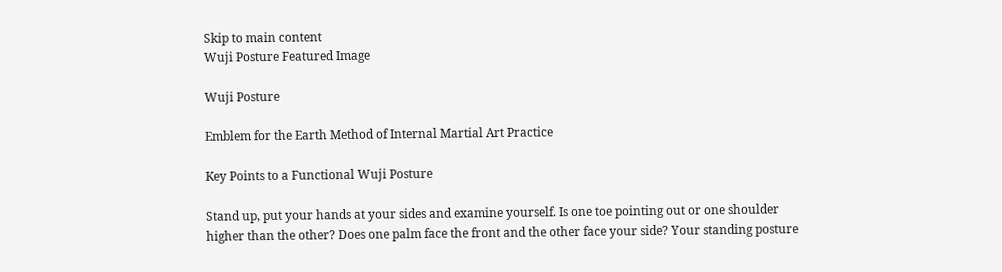Skip to main content
Wuji Posture Featured Image

Wuji Posture

Emblem for the Earth Method of Internal Martial Art Practice

Key Points to a Functional Wuji Posture

Stand up, put your hands at your sides and examine yourself. Is one toe pointing out or one shoulder higher than the other? Does one palm face the front and the other face your side? Your standing posture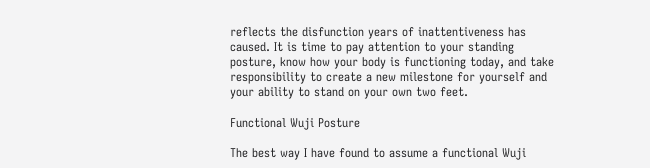reflects the disfunction years of inattentiveness has caused. It is time to pay attention to your standing posture, know how your body is functioning today, and take responsibility to create a new milestone for yourself and your ability to stand on your own two feet.

Functional Wuji Posture

The best way I have found to assume a functional Wuji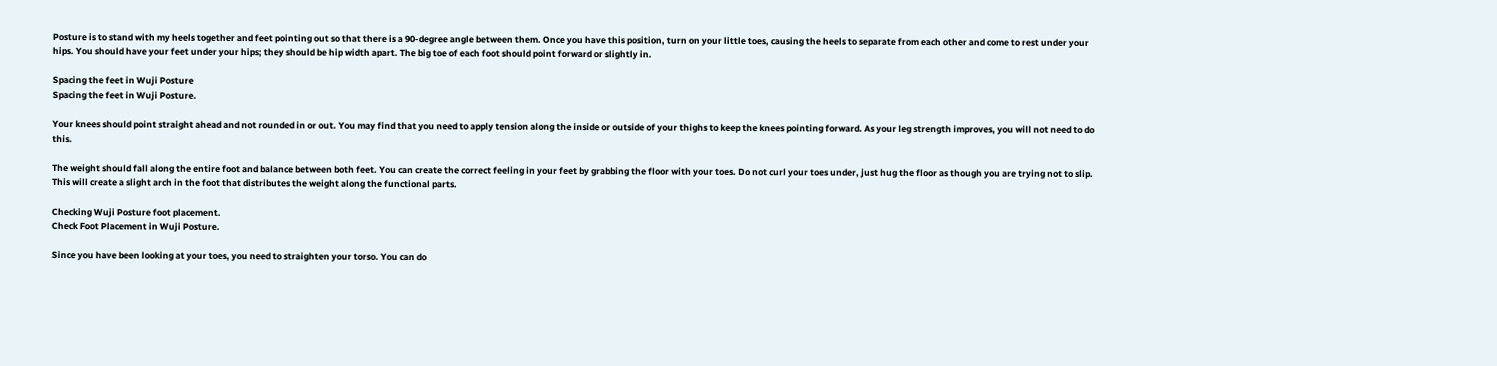Posture is to stand with my heels together and feet pointing out so that there is a 90-degree angle between them. Once you have this position, turn on your little toes, causing the heels to separate from each other and come to rest under your hips. You should have your feet under your hips; they should be hip width apart. The big toe of each foot should point forward or slightly in.

Spacing the feet in Wuji Posture
Spacing the feet in Wuji Posture.

Your knees should point straight ahead and not rounded in or out. You may find that you need to apply tension along the inside or outside of your thighs to keep the knees pointing forward. As your leg strength improves, you will not need to do this.

The weight should fall along the entire foot and balance between both feet. You can create the correct feeling in your feet by grabbing the floor with your toes. Do not curl your toes under, just hug the floor as though you are trying not to slip. This will create a slight arch in the foot that distributes the weight along the functional parts.

Checking Wuji Posture foot placement.
Check Foot Placement in Wuji Posture.

Since you have been looking at your toes, you need to straighten your torso. You can do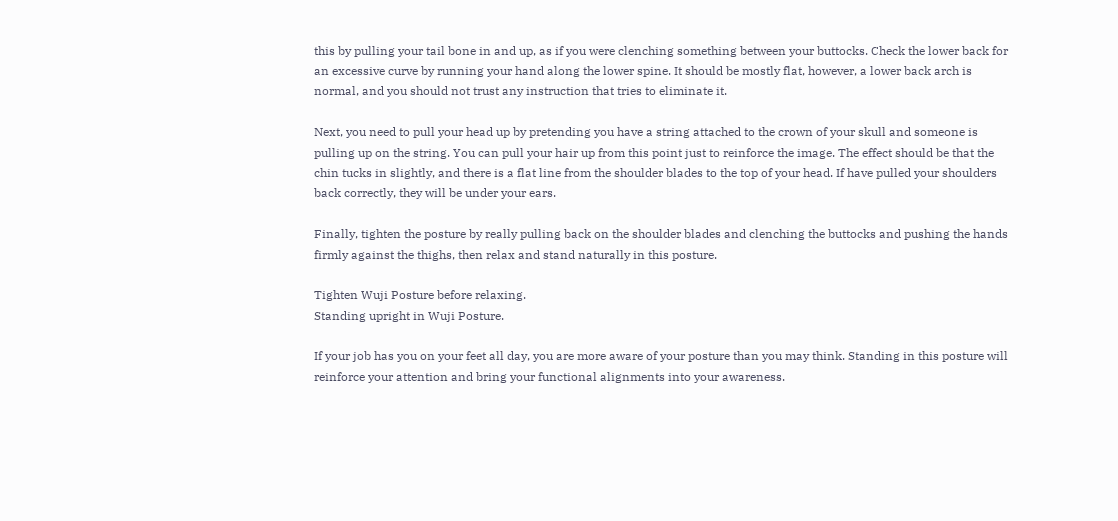this by pulling your tail bone in and up, as if you were clenching something between your buttocks. Check the lower back for an excessive curve by running your hand along the lower spine. It should be mostly flat, however, a lower back arch is normal, and you should not trust any instruction that tries to eliminate it.

Next, you need to pull your head up by pretending you have a string attached to the crown of your skull and someone is pulling up on the string. You can pull your hair up from this point just to reinforce the image. The effect should be that the chin tucks in slightly, and there is a flat line from the shoulder blades to the top of your head. If have pulled your shoulders back correctly, they will be under your ears.

Finally, tighten the posture by really pulling back on the shoulder blades and clenching the buttocks and pushing the hands firmly against the thighs, then relax and stand naturally in this posture.

Tighten Wuji Posture before relaxing.
Standing upright in Wuji Posture.

If your job has you on your feet all day, you are more aware of your posture than you may think. Standing in this posture will reinforce your attention and bring your functional alignments into your awareness.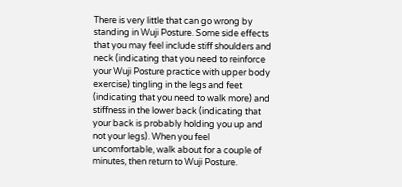There is very little that can go wrong by standing in Wuji Posture. Some side effects that you may feel include stiff shoulders and neck (indicating that you need to reinforce your Wuji Posture practice with upper body exercise) tingling in the legs and feet (indicating that you need to walk more) and stiffness in the lower back (indicating that your back is probably holding you up and not your legs). When you feel uncomfortable, walk about for a couple of minutes, then return to Wuji Posture.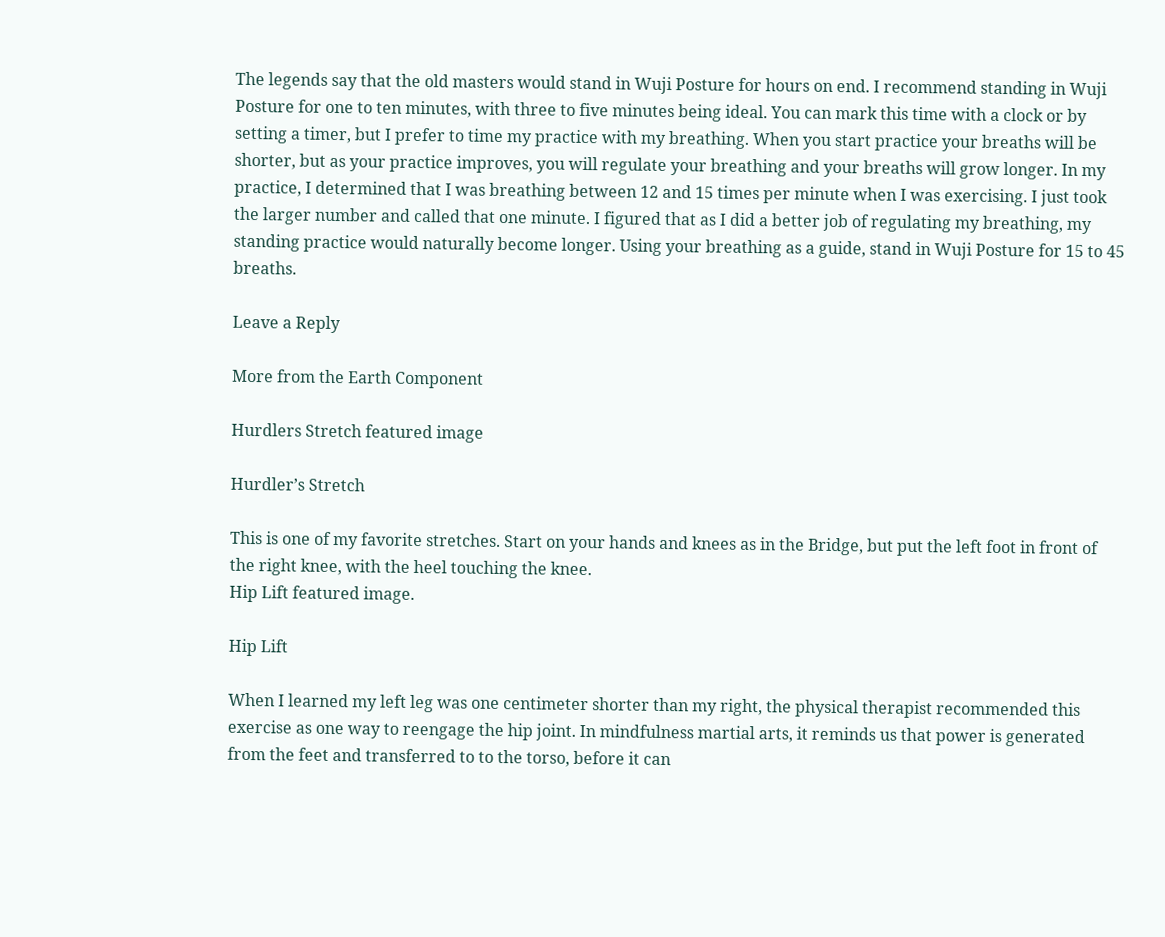The legends say that the old masters would stand in Wuji Posture for hours on end. I recommend standing in Wuji Posture for one to ten minutes, with three to five minutes being ideal. You can mark this time with a clock or by setting a timer, but I prefer to time my practice with my breathing. When you start practice your breaths will be shorter, but as your practice improves, you will regulate your breathing and your breaths will grow longer. In my practice, I determined that I was breathing between 12 and 15 times per minute when I was exercising. I just took the larger number and called that one minute. I figured that as I did a better job of regulating my breathing, my standing practice would naturally become longer. Using your breathing as a guide, stand in Wuji Posture for 15 to 45 breaths.

Leave a Reply

More from the Earth Component

Hurdlers Stretch featured image

Hurdler’s Stretch

This is one of my favorite stretches. Start on your hands and knees as in the Bridge, but put the left foot in front of the right knee, with the heel touching the knee.
Hip Lift featured image.

Hip Lift

When I learned my left leg was one centimeter shorter than my right, the physical therapist recommended this exercise as one way to reengage the hip joint. In mindfulness martial arts, it reminds us that power is generated from the feet and transferred to to the torso, before it can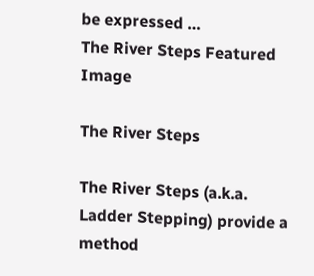be expressed …
The River Steps Featured Image

The River Steps

The River Steps (a.k.a. Ladder Stepping) provide a method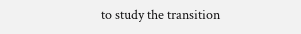to study the transition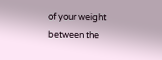of your weight between the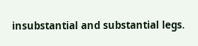insubstantial and substantial legs.